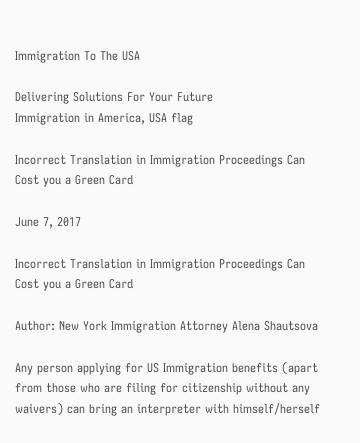Immigration To The USA

Delivering Solutions For Your Future
Immigration in America, USA flag

Incorrect Translation in Immigration Proceedings Can Cost you a Green Card

June 7, 2017

Incorrect Translation in Immigration Proceedings Can Cost you a Green Card

Author: New York Immigration Attorney Alena Shautsova

Any person applying for US Immigration benefits (apart from those who are filing for citizenship without any waivers) can bring an interpreter with himself/herself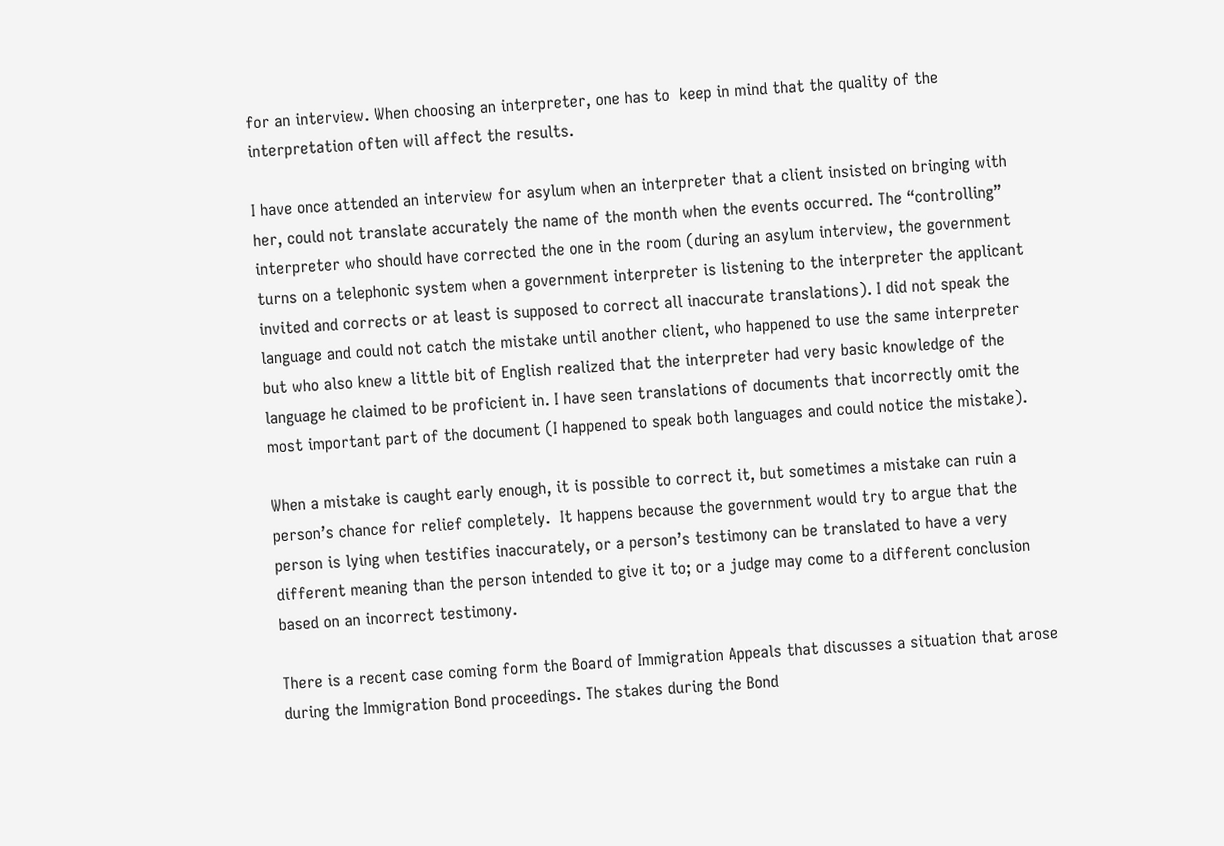for an interview. When choosing an interpreter, one has to  keep in mind that the quality of the interpretation often will affect the results.

I have once attended an interview for asylum when an interpreter that a client insisted on bringing with her, could not translate accurately the name of the month when the events occurred. The “controlling” interpreter who should have corrected the one in the room (during an asylum interview, the government turns on a telephonic system when a government interpreter is listening to the interpreter the applicant invited and corrects or at least is supposed to correct all inaccurate translations). I did not speak the language and could not catch the mistake until another client, who happened to use the same interpreter but who also knew a little bit of English realized that the interpreter had very basic knowledge of the language he claimed to be proficient in. I have seen translations of documents that incorrectly omit the most important part of the document (I happened to speak both languages and could notice the mistake).

When a mistake is caught early enough, it is possible to correct it, but sometimes a mistake can ruin a person’s chance for relief completely.  It happens because the government would try to argue that the person is lying when testifies inaccurately, or a person’s testimony can be translated to have a very different meaning than the person intended to give it to; or a judge may come to a different conclusion based on an incorrect testimony.

There is a recent case coming form the Board of Immigration Appeals that discusses a situation that arose during the Immigration Bond proceedings. The stakes during the Bond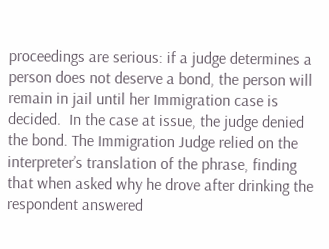proceedings are serious: if a judge determines a person does not deserve a bond, the person will remain in jail until her Immigration case is decided.  In the case at issue, the judge denied the bond. The Immigration Judge relied on the interpreter’s translation of the phrase, finding that when asked why he drove after drinking the respondent answered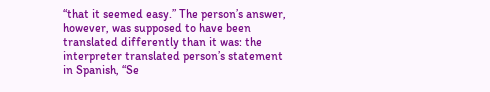“that it seemed easy.” The person’s answer, however, was supposed to have been translated differently than it was: the interpreter translated person’s statement in Spanish, “Se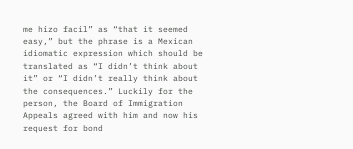me hizo facil” as “that it seemed easy,” but the phrase is a Mexican idiomatic expression which should be translated as “I didn’t think about it” or “I didn’t really think about the consequences.” Luckily for the person, the Board of Immigration Appeals agreed with him and now his request for bond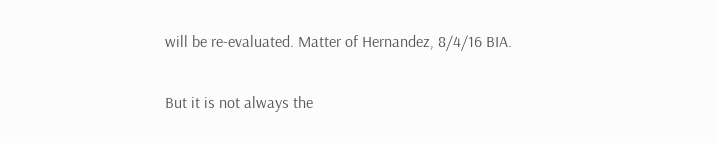will be re-evaluated. Matter of Hernandez, 8/4/16 BIA.

But it is not always the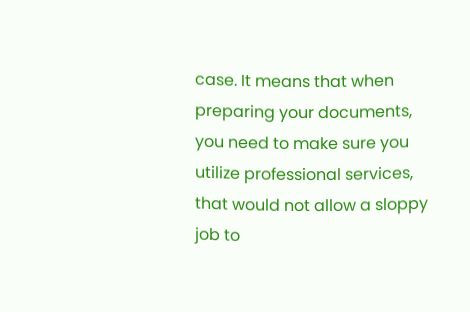case. It means that when preparing your documents, you need to make sure you utilize professional services, that would not allow a sloppy job to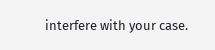interfere with your case.